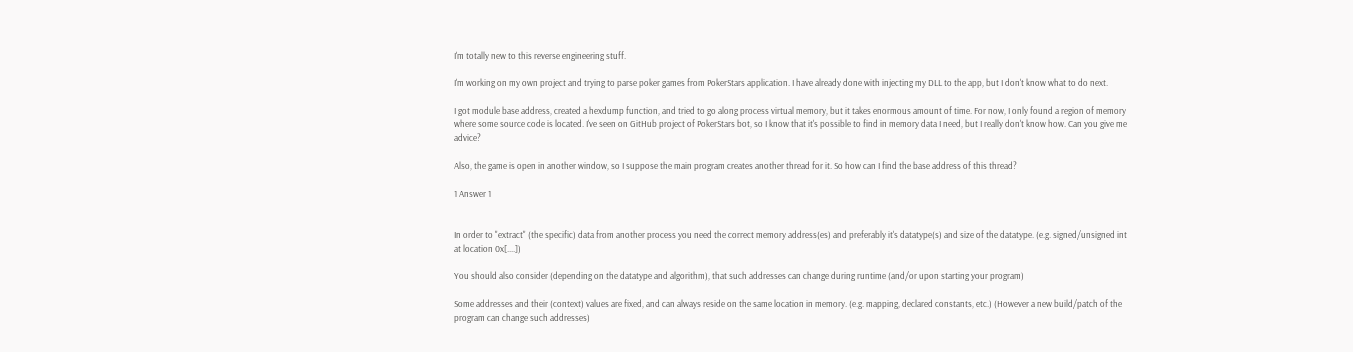I'm totally new to this reverse engineering stuff.

I'm working on my own project and trying to parse poker games from PokerStars application. I have already done with injecting my DLL to the app, but I don't know what to do next.

I got module base address, created a hexdump function, and tried to go along process virtual memory, but it takes enormous amount of time. For now, I only found a region of memory where some source code is located. I've seen on GitHub project of PokerStars bot, so I know that it's possible to find in memory data I need, but I really don't know how. Can you give me advice?

Also, the game is open in another window, so I suppose the main program creates another thread for it. So how can I find the base address of this thread?

1 Answer 1


In order to "extract" (the specific) data from another process you need the correct memory address(es) and preferably it's datatype(s) and size of the datatype. (e.g. signed/unsigned int at location 0x[....])

You should also consider (depending on the datatype and algorithm), that such addresses can change during runtime (and/or upon starting your program)

Some addresses and their (context) values are fixed, and can always reside on the same location in memory. (e.g. mapping, declared constants, etc.) (However a new build/patch of the program can change such addresses)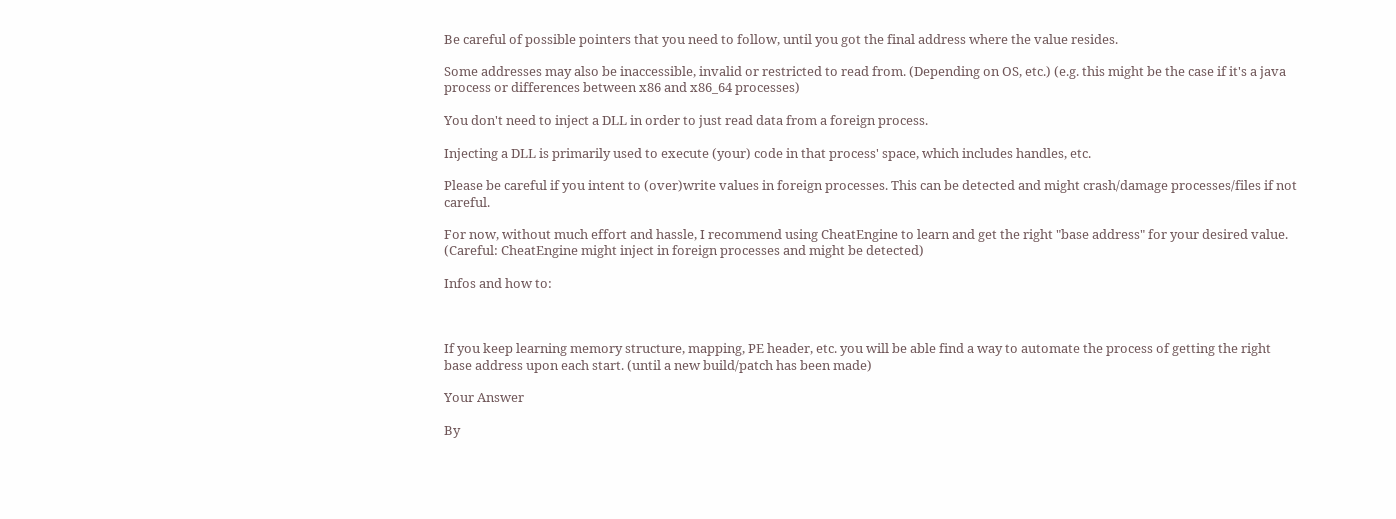Be careful of possible pointers that you need to follow, until you got the final address where the value resides.

Some addresses may also be inaccessible, invalid or restricted to read from. (Depending on OS, etc.) (e.g. this might be the case if it's a java process or differences between x86 and x86_64 processes)

You don't need to inject a DLL in order to just read data from a foreign process.

Injecting a DLL is primarily used to execute (your) code in that process' space, which includes handles, etc.

Please be careful if you intent to (over)write values in foreign processes. This can be detected and might crash/damage processes/files if not careful.

For now, without much effort and hassle, I recommend using CheatEngine to learn and get the right "base address" for your desired value. (Careful: CheatEngine might inject in foreign processes and might be detected)

Infos and how to:



If you keep learning memory structure, mapping, PE header, etc. you will be able find a way to automate the process of getting the right base address upon each start. (until a new build/patch has been made)

Your Answer

By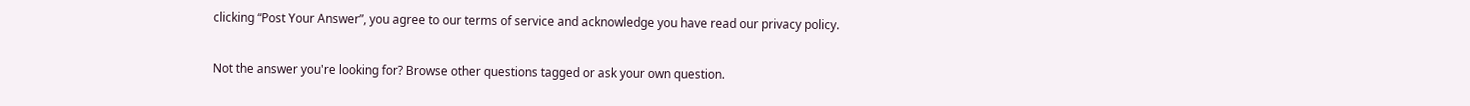clicking “Post Your Answer”, you agree to our terms of service and acknowledge you have read our privacy policy.

Not the answer you're looking for? Browse other questions tagged or ask your own question.